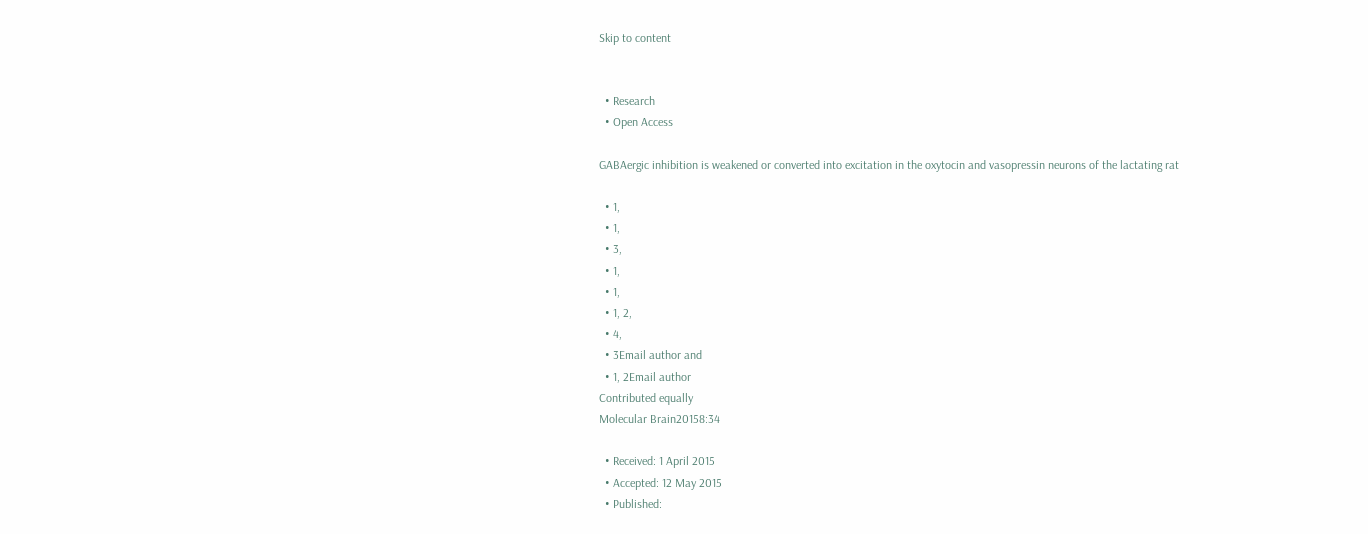Skip to content


  • Research
  • Open Access

GABAergic inhibition is weakened or converted into excitation in the oxytocin and vasopressin neurons of the lactating rat

  • 1,
  • 1,
  • 3,
  • 1,
  • 1,
  • 1, 2,
  • 4,
  • 3Email author and
  • 1, 2Email author
Contributed equally
Molecular Brain20158:34

  • Received: 1 April 2015
  • Accepted: 12 May 2015
  • Published: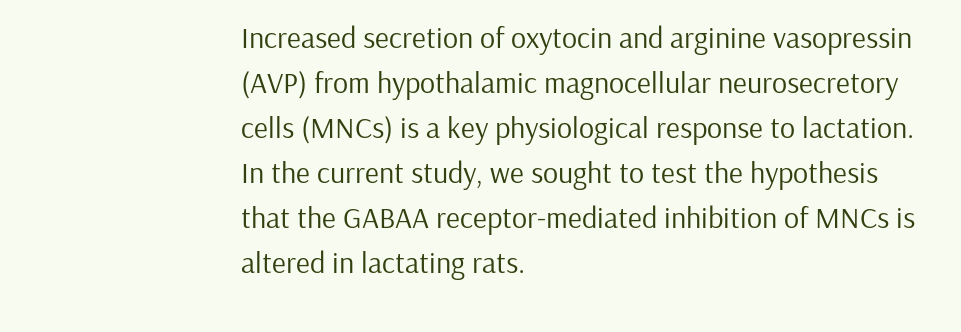Increased secretion of oxytocin and arginine vasopressin (AVP) from hypothalamic magnocellular neurosecretory cells (MNCs) is a key physiological response to lactation. In the current study, we sought to test the hypothesis that the GABAA receptor-mediated inhibition of MNCs is altered in lactating rats.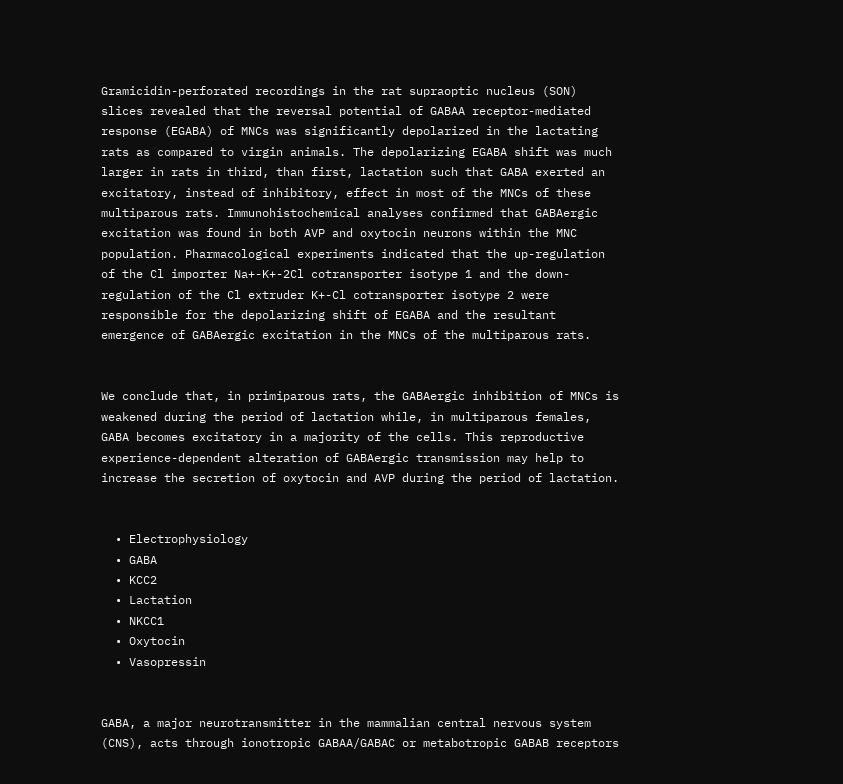Gramicidin-perforated recordings in the rat supraoptic nucleus (SON) slices revealed that the reversal potential of GABAA receptor-mediated response (EGABA) of MNCs was significantly depolarized in the lactating rats as compared to virgin animals. The depolarizing EGABA shift was much larger in rats in third, than first, lactation such that GABA exerted an excitatory, instead of inhibitory, effect in most of the MNCs of these multiparous rats. Immunohistochemical analyses confirmed that GABAergic excitation was found in both AVP and oxytocin neurons within the MNC population. Pharmacological experiments indicated that the up-regulation of the Cl importer Na+-K+-2Cl cotransporter isotype 1 and the down-regulation of the Cl extruder K+-Cl cotransporter isotype 2 were responsible for the depolarizing shift of EGABA and the resultant emergence of GABAergic excitation in the MNCs of the multiparous rats.


We conclude that, in primiparous rats, the GABAergic inhibition of MNCs is weakened during the period of lactation while, in multiparous females, GABA becomes excitatory in a majority of the cells. This reproductive experience-dependent alteration of GABAergic transmission may help to increase the secretion of oxytocin and AVP during the period of lactation.


  • Electrophysiology
  • GABA
  • KCC2
  • Lactation
  • NKCC1
  • Oxytocin
  • Vasopressin


GABA, a major neurotransmitter in the mammalian central nervous system (CNS), acts through ionotropic GABAA/GABAC or metabotropic GABAB receptors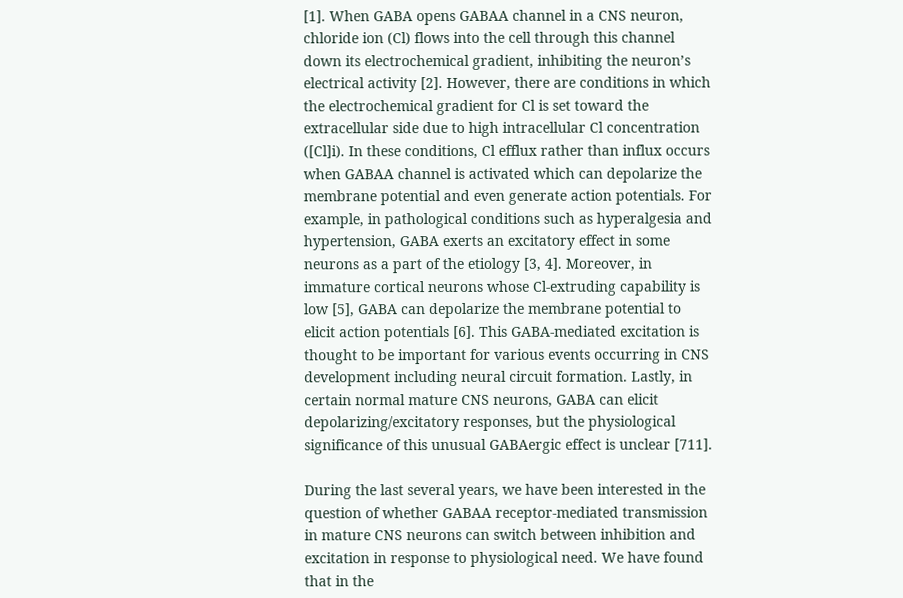[1]. When GABA opens GABAA channel in a CNS neuron, chloride ion (Cl) flows into the cell through this channel down its electrochemical gradient, inhibiting the neuron’s electrical activity [2]. However, there are conditions in which the electrochemical gradient for Cl is set toward the extracellular side due to high intracellular Cl concentration ([Cl]i). In these conditions, Cl efflux rather than influx occurs when GABAA channel is activated which can depolarize the membrane potential and even generate action potentials. For example, in pathological conditions such as hyperalgesia and hypertension, GABA exerts an excitatory effect in some neurons as a part of the etiology [3, 4]. Moreover, in immature cortical neurons whose Cl-extruding capability is low [5], GABA can depolarize the membrane potential to elicit action potentials [6]. This GABA-mediated excitation is thought to be important for various events occurring in CNS development including neural circuit formation. Lastly, in certain normal mature CNS neurons, GABA can elicit depolarizing/excitatory responses, but the physiological significance of this unusual GABAergic effect is unclear [711].

During the last several years, we have been interested in the question of whether GABAA receptor-mediated transmission in mature CNS neurons can switch between inhibition and excitation in response to physiological need. We have found that in the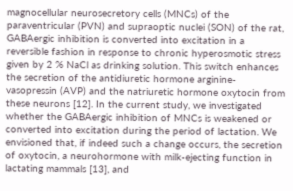magnocellular neurosecretory cells (MNCs) of the paraventricular (PVN) and supraoptic nuclei (SON) of the rat, GABAergic inhibition is converted into excitation in a reversible fashion in response to chronic hyperosmotic stress given by 2 % NaCl as drinking solution. This switch enhances the secretion of the antidiuretic hormone arginine-vasopressin (AVP) and the natriuretic hormone oxytocin from these neurons [12]. In the current study, we investigated whether the GABAergic inhibition of MNCs is weakened or converted into excitation during the period of lactation. We envisioned that, if indeed such a change occurs, the secretion of oxytocin, a neurohormone with milk-ejecting function in lactating mammals [13], and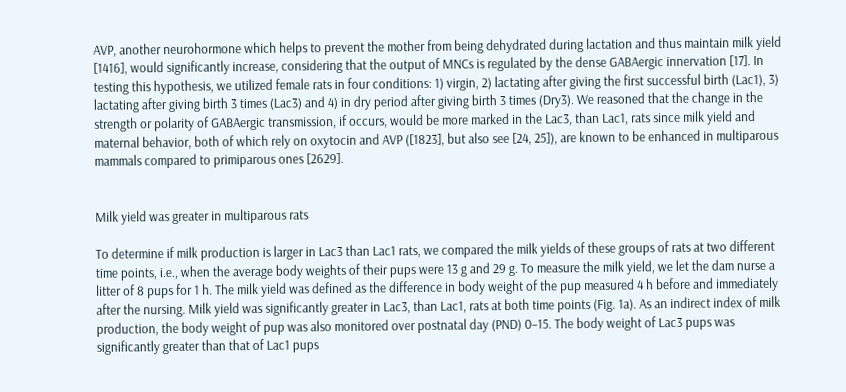AVP, another neurohormone which helps to prevent the mother from being dehydrated during lactation and thus maintain milk yield [1416], would significantly increase, considering that the output of MNCs is regulated by the dense GABAergic innervation [17]. In testing this hypothesis, we utilized female rats in four conditions: 1) virgin, 2) lactating after giving the first successful birth (Lac1), 3) lactating after giving birth 3 times (Lac3) and 4) in dry period after giving birth 3 times (Dry3). We reasoned that the change in the strength or polarity of GABAergic transmission, if occurs, would be more marked in the Lac3, than Lac1, rats since milk yield and maternal behavior, both of which rely on oxytocin and AVP ([1823], but also see [24, 25]), are known to be enhanced in multiparous mammals compared to primiparous ones [2629].


Milk yield was greater in multiparous rats

To determine if milk production is larger in Lac3 than Lac1 rats, we compared the milk yields of these groups of rats at two different time points, i.e., when the average body weights of their pups were 13 g and 29 g. To measure the milk yield, we let the dam nurse a litter of 8 pups for 1 h. The milk yield was defined as the difference in body weight of the pup measured 4 h before and immediately after the nursing. Milk yield was significantly greater in Lac3, than Lac1, rats at both time points (Fig. 1a). As an indirect index of milk production, the body weight of pup was also monitored over postnatal day (PND) 0–15. The body weight of Lac3 pups was significantly greater than that of Lac1 pups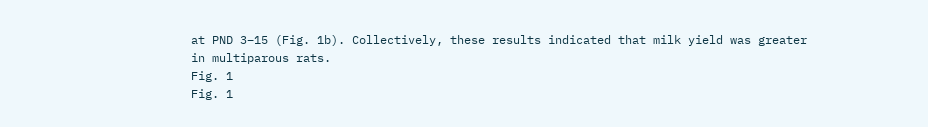at PND 3–15 (Fig. 1b). Collectively, these results indicated that milk yield was greater in multiparous rats.
Fig. 1
Fig. 1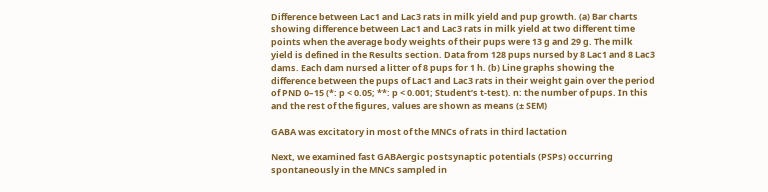Difference between Lac1 and Lac3 rats in milk yield and pup growth. (a) Bar charts showing difference between Lac1 and Lac3 rats in milk yield at two different time points when the average body weights of their pups were 13 g and 29 g. The milk yield is defined in the Results section. Data from 128 pups nursed by 8 Lac1 and 8 Lac3 dams. Each dam nursed a litter of 8 pups for 1 h. (b) Line graphs showing the difference between the pups of Lac1 and Lac3 rats in their weight gain over the period of PND 0–15 (*: p < 0.05; **: p < 0.001; Student’s t-test). n: the number of pups. In this and the rest of the figures, values are shown as means (± SEM)

GABA was excitatory in most of the MNCs of rats in third lactation

Next, we examined fast GABAergic postsynaptic potentials (PSPs) occurring spontaneously in the MNCs sampled in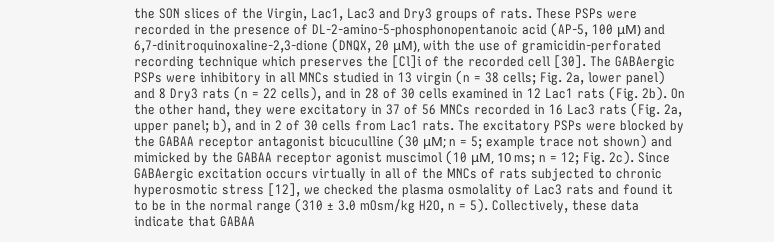the SON slices of the Virgin, Lac1, Lac3 and Dry3 groups of rats. These PSPs were recorded in the presence of DL-2-amino-5-phosphonopentanoic acid (AP-5, 100 μM) and 6,7-dinitroquinoxaline-2,3-dione (DNQX, 20 μM), with the use of gramicidin-perforated recording technique which preserves the [Cl]i of the recorded cell [30]. The GABAergic PSPs were inhibitory in all MNCs studied in 13 virgin (n = 38 cells; Fig. 2a, lower panel) and 8 Dry3 rats (n = 22 cells), and in 28 of 30 cells examined in 12 Lac1 rats (Fig. 2b). On the other hand, they were excitatory in 37 of 56 MNCs recorded in 16 Lac3 rats (Fig. 2a, upper panel; b), and in 2 of 30 cells from Lac1 rats. The excitatory PSPs were blocked by the GABAA receptor antagonist bicuculline (30 μM; n = 5; example trace not shown) and mimicked by the GABAA receptor agonist muscimol (10 μM, 10 ms; n = 12; Fig. 2c). Since GABAergic excitation occurs virtually in all of the MNCs of rats subjected to chronic hyperosmotic stress [12], we checked the plasma osmolality of Lac3 rats and found it to be in the normal range (310 ± 3.0 mOsm/kg H2O, n = 5). Collectively, these data indicate that GABAA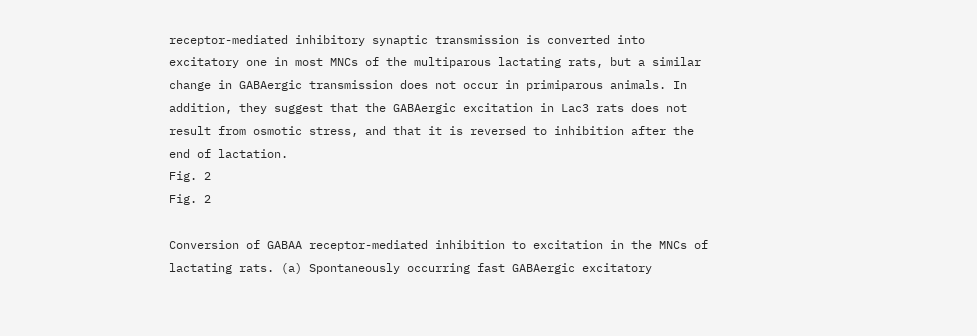receptor-mediated inhibitory synaptic transmission is converted into excitatory one in most MNCs of the multiparous lactating rats, but a similar change in GABAergic transmission does not occur in primiparous animals. In addition, they suggest that the GABAergic excitation in Lac3 rats does not result from osmotic stress, and that it is reversed to inhibition after the end of lactation.
Fig. 2
Fig. 2

Conversion of GABAA receptor-mediated inhibition to excitation in the MNCs of lactating rats. (a) Spontaneously occurring fast GABAergic excitatory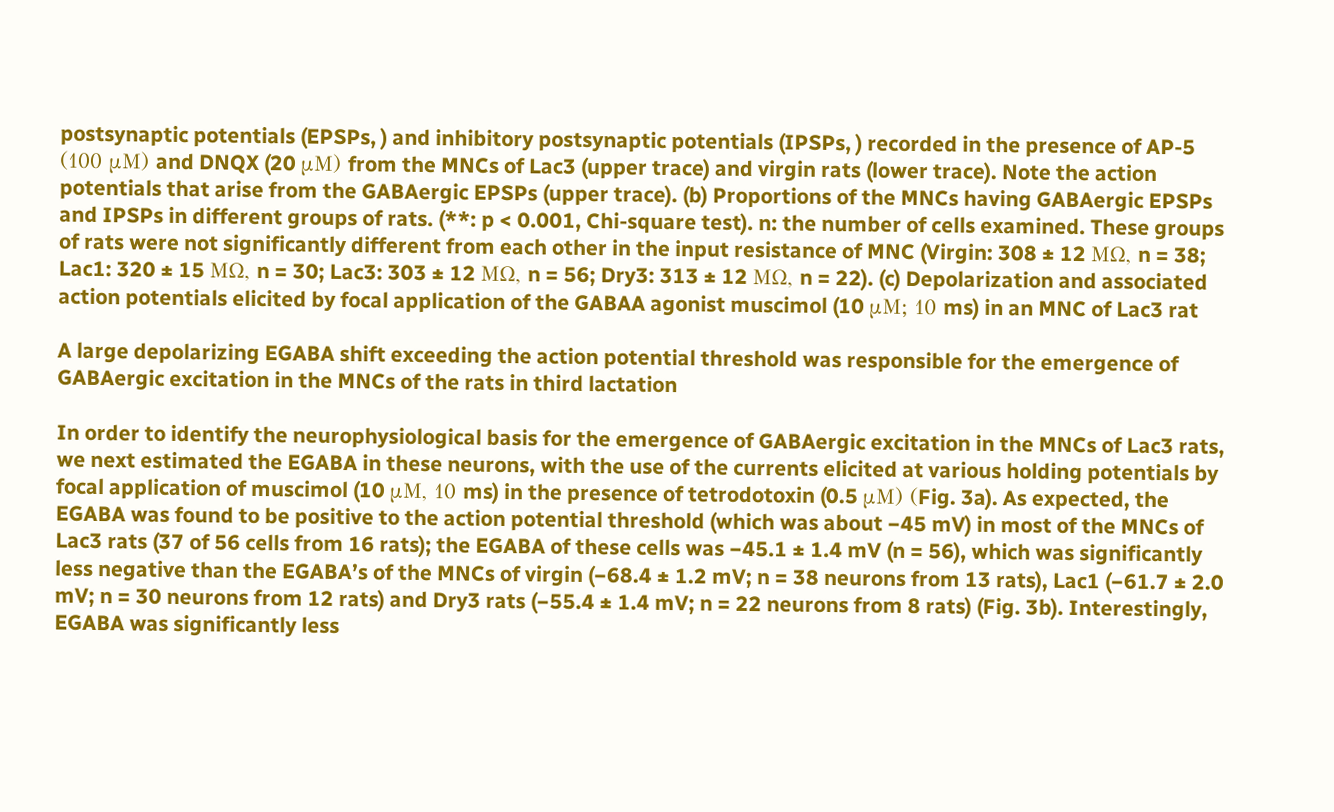postsynaptic potentials (EPSPs, ) and inhibitory postsynaptic potentials (IPSPs, ) recorded in the presence of AP-5 (100 μM) and DNQX (20 μM) from the MNCs of Lac3 (upper trace) and virgin rats (lower trace). Note the action potentials that arise from the GABAergic EPSPs (upper trace). (b) Proportions of the MNCs having GABAergic EPSPs and IPSPs in different groups of rats. (**: p < 0.001, Chi-square test). n: the number of cells examined. These groups of rats were not significantly different from each other in the input resistance of MNC (Virgin: 308 ± 12 MΩ, n = 38; Lac1: 320 ± 15 MΩ, n = 30; Lac3: 303 ± 12 MΩ, n = 56; Dry3: 313 ± 12 MΩ, n = 22). (c) Depolarization and associated action potentials elicited by focal application of the GABAA agonist muscimol (10 μM; 10 ms) in an MNC of Lac3 rat

A large depolarizing EGABA shift exceeding the action potential threshold was responsible for the emergence of GABAergic excitation in the MNCs of the rats in third lactation

In order to identify the neurophysiological basis for the emergence of GABAergic excitation in the MNCs of Lac3 rats, we next estimated the EGABA in these neurons, with the use of the currents elicited at various holding potentials by focal application of muscimol (10 μM, 10 ms) in the presence of tetrodotoxin (0.5 μM) (Fig. 3a). As expected, the EGABA was found to be positive to the action potential threshold (which was about −45 mV) in most of the MNCs of Lac3 rats (37 of 56 cells from 16 rats); the EGABA of these cells was −45.1 ± 1.4 mV (n = 56), which was significantly less negative than the EGABA’s of the MNCs of virgin (−68.4 ± 1.2 mV; n = 38 neurons from 13 rats), Lac1 (−61.7 ± 2.0 mV; n = 30 neurons from 12 rats) and Dry3 rats (−55.4 ± 1.4 mV; n = 22 neurons from 8 rats) (Fig. 3b). Interestingly, EGABA was significantly less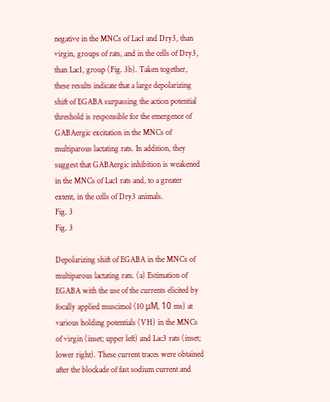negative in the MNCs of Lac1 and Dry3, than virgin, groups of rats, and in the cells of Dry3, than Lac1, group (Fig. 3b). Taken together, these results indicate that a large depolarizing shift of EGABA surpassing the action potential threshold is responsible for the emergence of GABAergic excitation in the MNCs of multiparous lactating rats. In addition, they suggest that GABAergic inhibition is weakened in the MNCs of Lac1 rats and, to a greater extent, in the cells of Dry3 animals.
Fig. 3
Fig. 3

Depolarizing shift of EGABA in the MNCs of multiparous lactating rats. (a) Estimation of EGABA with the use of the currents elicited by focally applied muscimol (10 μM, 10 ms) at various holding potentials (VH) in the MNCs of virgin (inset; upper left) and Lac3 rats (inset; lower right). These current traces were obtained after the blockade of fast sodium current and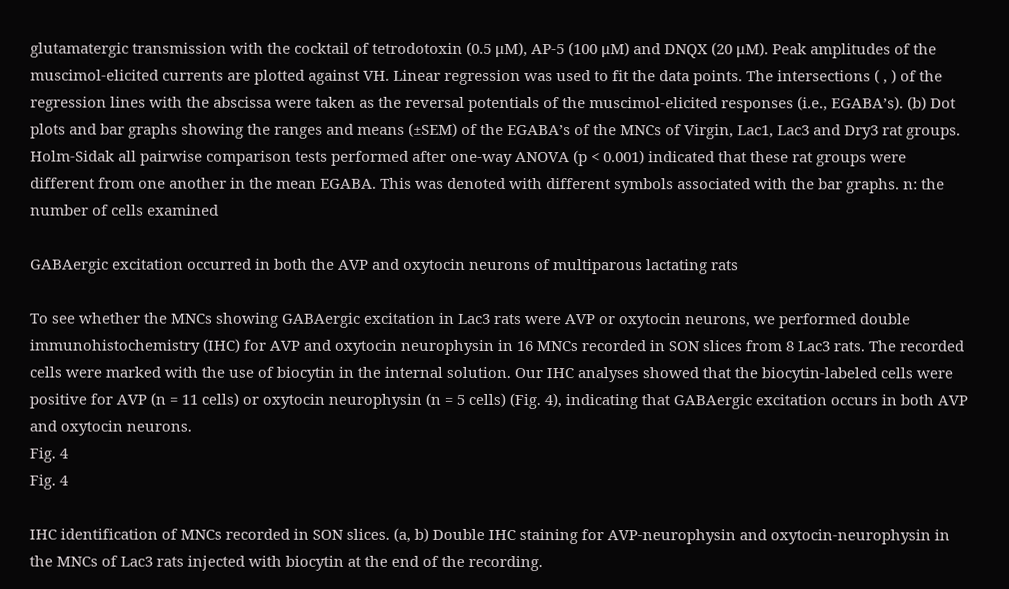glutamatergic transmission with the cocktail of tetrodotoxin (0.5 μM), AP-5 (100 μM) and DNQX (20 μM). Peak amplitudes of the muscimol-elicited currents are plotted against VH. Linear regression was used to fit the data points. The intersections ( , ) of the regression lines with the abscissa were taken as the reversal potentials of the muscimol-elicited responses (i.e., EGABA’s). (b) Dot plots and bar graphs showing the ranges and means (±SEM) of the EGABA’s of the MNCs of Virgin, Lac1, Lac3 and Dry3 rat groups. Holm-Sidak all pairwise comparison tests performed after one-way ANOVA (p < 0.001) indicated that these rat groups were different from one another in the mean EGABA. This was denoted with different symbols associated with the bar graphs. n: the number of cells examined

GABAergic excitation occurred in both the AVP and oxytocin neurons of multiparous lactating rats

To see whether the MNCs showing GABAergic excitation in Lac3 rats were AVP or oxytocin neurons, we performed double immunohistochemistry (IHC) for AVP and oxytocin neurophysin in 16 MNCs recorded in SON slices from 8 Lac3 rats. The recorded cells were marked with the use of biocytin in the internal solution. Our IHC analyses showed that the biocytin-labeled cells were positive for AVP (n = 11 cells) or oxytocin neurophysin (n = 5 cells) (Fig. 4), indicating that GABAergic excitation occurs in both AVP and oxytocin neurons.
Fig. 4
Fig. 4

IHC identification of MNCs recorded in SON slices. (a, b) Double IHC staining for AVP-neurophysin and oxytocin-neurophysin in the MNCs of Lac3 rats injected with biocytin at the end of the recording.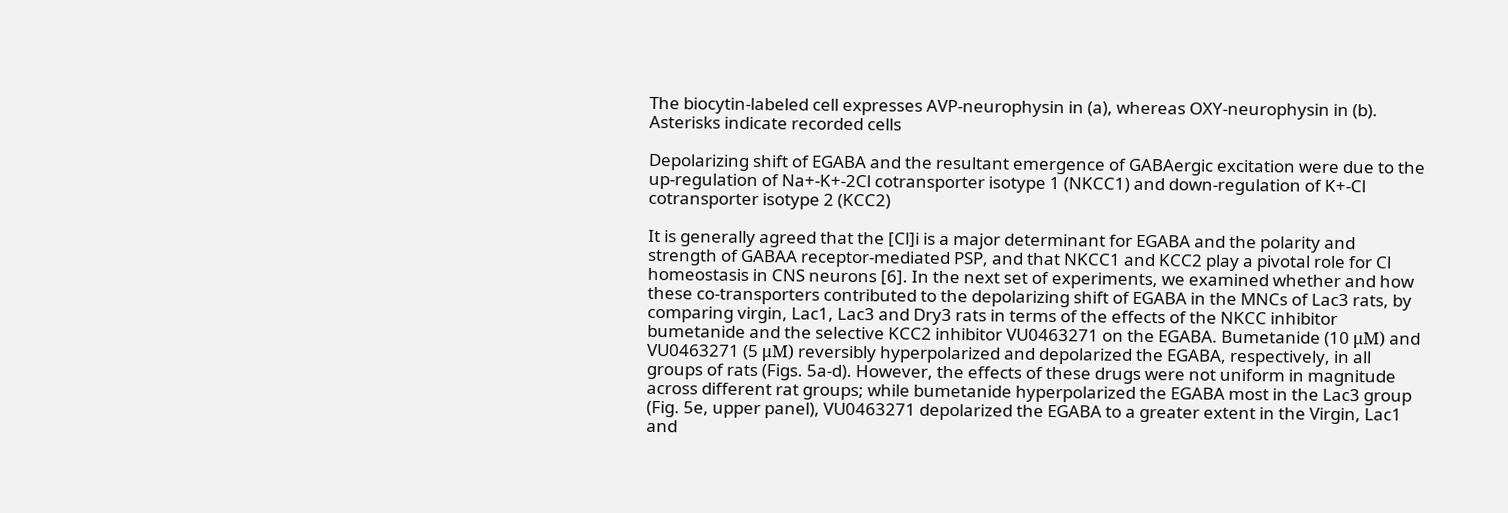The biocytin-labeled cell expresses AVP-neurophysin in (a), whereas OXY-neurophysin in (b). Asterisks indicate recorded cells

Depolarizing shift of EGABA and the resultant emergence of GABAergic excitation were due to the up-regulation of Na+-K+-2Cl cotransporter isotype 1 (NKCC1) and down-regulation of K+-Cl cotransporter isotype 2 (KCC2)

It is generally agreed that the [Cl]i is a major determinant for EGABA and the polarity and strength of GABAA receptor-mediated PSP, and that NKCC1 and KCC2 play a pivotal role for Cl homeostasis in CNS neurons [6]. In the next set of experiments, we examined whether and how these co-transporters contributed to the depolarizing shift of EGABA in the MNCs of Lac3 rats, by comparing virgin, Lac1, Lac3 and Dry3 rats in terms of the effects of the NKCC inhibitor bumetanide and the selective KCC2 inhibitor VU0463271 on the EGABA. Bumetanide (10 μM) and VU0463271 (5 μM) reversibly hyperpolarized and depolarized the EGABA, respectively, in all groups of rats (Figs. 5a-d). However, the effects of these drugs were not uniform in magnitude across different rat groups; while bumetanide hyperpolarized the EGABA most in the Lac3 group (Fig. 5e, upper panel), VU0463271 depolarized the EGABA to a greater extent in the Virgin, Lac1 and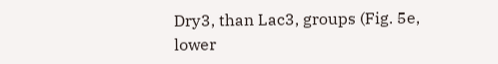Dry3, than Lac3, groups (Fig. 5e, lower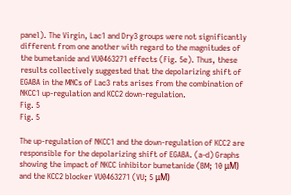panel). The Virgin, Lac1 and Dry3 groups were not significantly different from one another with regard to the magnitudes of the bumetanide and VU0463271 effects (Fig. 5e). Thus, these results collectively suggested that the depolarizing shift of EGABA in the MNCs of Lac3 rats arises from the combination of NKCC1 up-regulation and KCC2 down-regulation.
Fig. 5
Fig. 5

The up-regulation of NKCC1 and the down-regulation of KCC2 are responsible for the depolarizing shift of EGABA. (a-d) Graphs showing the impact of NKCC inhibitor bumetanide (BM; 10 μM) and the KCC2 blocker VU0463271 (VU; 5 μM)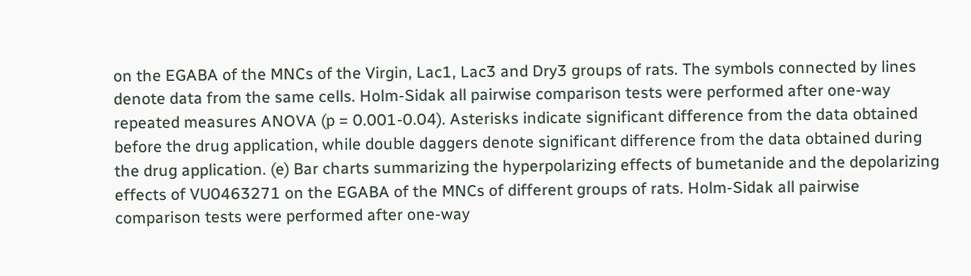on the EGABA of the MNCs of the Virgin, Lac1, Lac3 and Dry3 groups of rats. The symbols connected by lines denote data from the same cells. Holm-Sidak all pairwise comparison tests were performed after one-way repeated measures ANOVA (p = 0.001-0.04). Asterisks indicate significant difference from the data obtained before the drug application, while double daggers denote significant difference from the data obtained during the drug application. (e) Bar charts summarizing the hyperpolarizing effects of bumetanide and the depolarizing effects of VU0463271 on the EGABA of the MNCs of different groups of rats. Holm-Sidak all pairwise comparison tests were performed after one-way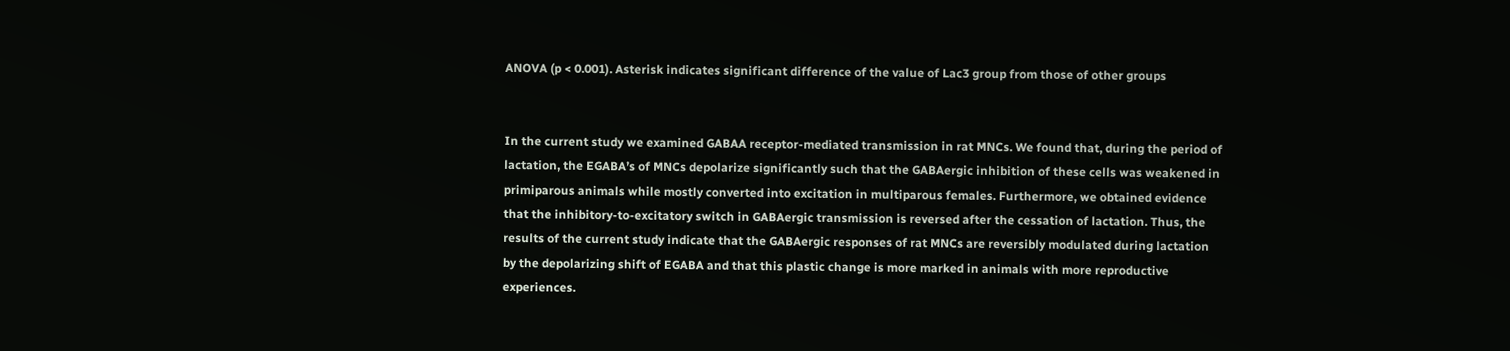ANOVA (p < 0.001). Asterisk indicates significant difference of the value of Lac3 group from those of other groups


In the current study we examined GABAA receptor-mediated transmission in rat MNCs. We found that, during the period of lactation, the EGABA’s of MNCs depolarize significantly such that the GABAergic inhibition of these cells was weakened in primiparous animals while mostly converted into excitation in multiparous females. Furthermore, we obtained evidence that the inhibitory-to-excitatory switch in GABAergic transmission is reversed after the cessation of lactation. Thus, the results of the current study indicate that the GABAergic responses of rat MNCs are reversibly modulated during lactation by the depolarizing shift of EGABA and that this plastic change is more marked in animals with more reproductive experiences.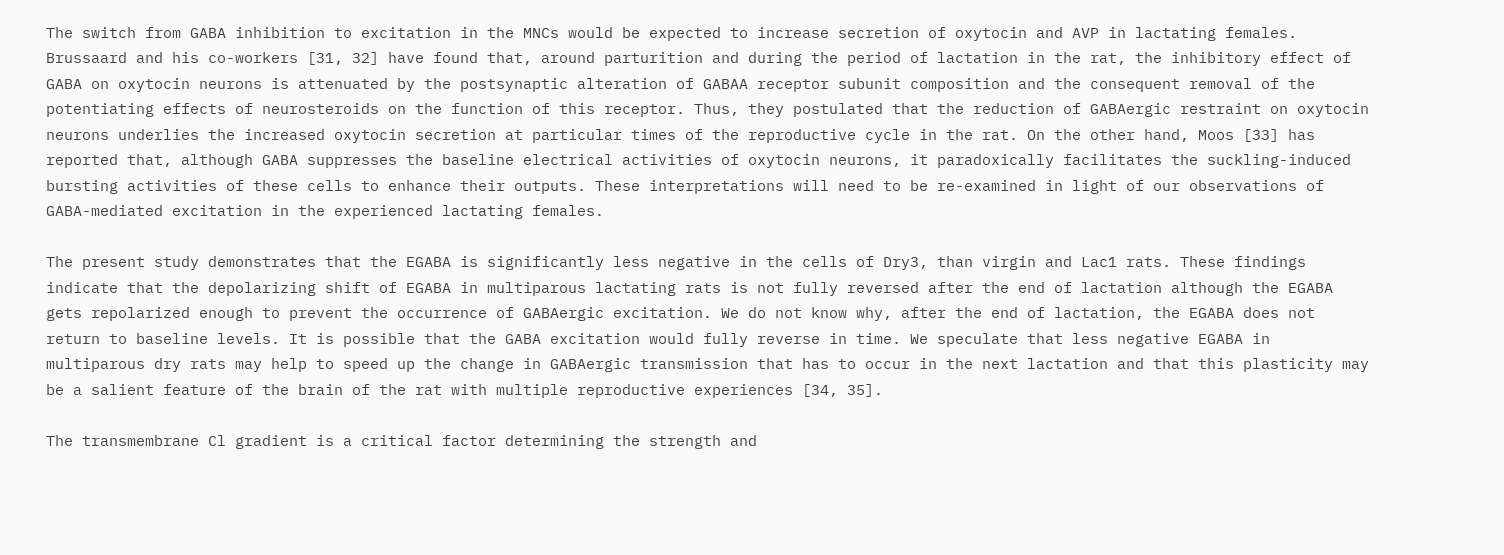The switch from GABA inhibition to excitation in the MNCs would be expected to increase secretion of oxytocin and AVP in lactating females. Brussaard and his co-workers [31, 32] have found that, around parturition and during the period of lactation in the rat, the inhibitory effect of GABA on oxytocin neurons is attenuated by the postsynaptic alteration of GABAA receptor subunit composition and the consequent removal of the potentiating effects of neurosteroids on the function of this receptor. Thus, they postulated that the reduction of GABAergic restraint on oxytocin neurons underlies the increased oxytocin secretion at particular times of the reproductive cycle in the rat. On the other hand, Moos [33] has reported that, although GABA suppresses the baseline electrical activities of oxytocin neurons, it paradoxically facilitates the suckling-induced bursting activities of these cells to enhance their outputs. These interpretations will need to be re-examined in light of our observations of GABA-mediated excitation in the experienced lactating females.

The present study demonstrates that the EGABA is significantly less negative in the cells of Dry3, than virgin and Lac1 rats. These findings indicate that the depolarizing shift of EGABA in multiparous lactating rats is not fully reversed after the end of lactation although the EGABA gets repolarized enough to prevent the occurrence of GABAergic excitation. We do not know why, after the end of lactation, the EGABA does not return to baseline levels. It is possible that the GABA excitation would fully reverse in time. We speculate that less negative EGABA in multiparous dry rats may help to speed up the change in GABAergic transmission that has to occur in the next lactation and that this plasticity may be a salient feature of the brain of the rat with multiple reproductive experiences [34, 35].

The transmembrane Cl gradient is a critical factor determining the strength and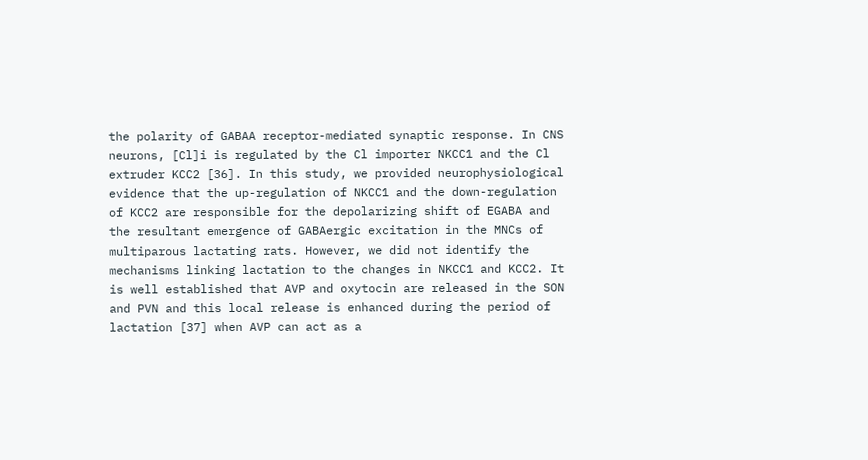the polarity of GABAA receptor-mediated synaptic response. In CNS neurons, [Cl]i is regulated by the Cl importer NKCC1 and the Cl extruder KCC2 [36]. In this study, we provided neurophysiological evidence that the up-regulation of NKCC1 and the down-regulation of KCC2 are responsible for the depolarizing shift of EGABA and the resultant emergence of GABAergic excitation in the MNCs of multiparous lactating rats. However, we did not identify the mechanisms linking lactation to the changes in NKCC1 and KCC2. It is well established that AVP and oxytocin are released in the SON and PVN and this local release is enhanced during the period of lactation [37] when AVP can act as a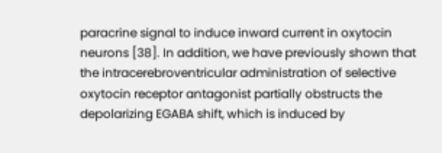paracrine signal to induce inward current in oxytocin neurons [38]. In addition, we have previously shown that the intracerebroventricular administration of selective oxytocin receptor antagonist partially obstructs the depolarizing EGABA shift, which is induced by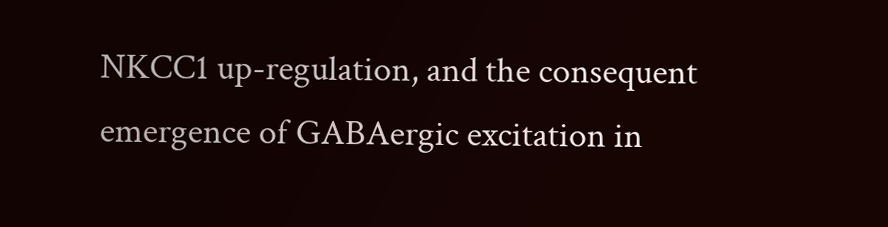NKCC1 up-regulation, and the consequent emergence of GABAergic excitation in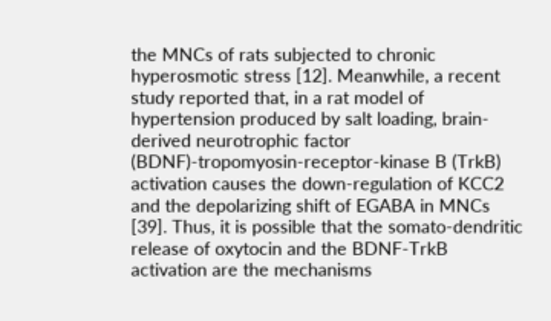the MNCs of rats subjected to chronic hyperosmotic stress [12]. Meanwhile, a recent study reported that, in a rat model of hypertension produced by salt loading, brain-derived neurotrophic factor (BDNF)-tropomyosin-receptor-kinase B (TrkB) activation causes the down-regulation of KCC2 and the depolarizing shift of EGABA in MNCs [39]. Thus, it is possible that the somato-dendritic release of oxytocin and the BDNF-TrkB activation are the mechanisms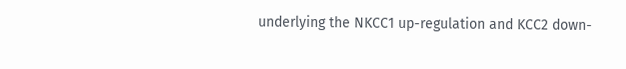underlying the NKCC1 up-regulation and KCC2 down-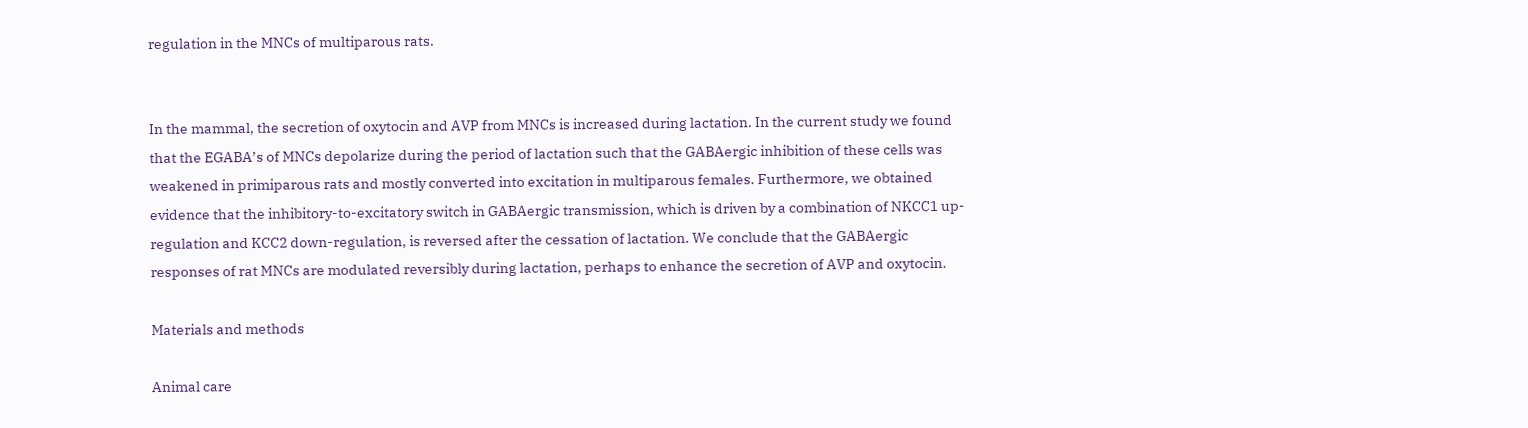regulation in the MNCs of multiparous rats.


In the mammal, the secretion of oxytocin and AVP from MNCs is increased during lactation. In the current study we found that the EGABA’s of MNCs depolarize during the period of lactation such that the GABAergic inhibition of these cells was weakened in primiparous rats and mostly converted into excitation in multiparous females. Furthermore, we obtained evidence that the inhibitory-to-excitatory switch in GABAergic transmission, which is driven by a combination of NKCC1 up-regulation and KCC2 down-regulation, is reversed after the cessation of lactation. We conclude that the GABAergic responses of rat MNCs are modulated reversibly during lactation, perhaps to enhance the secretion of AVP and oxytocin.

Materials and methods

Animal care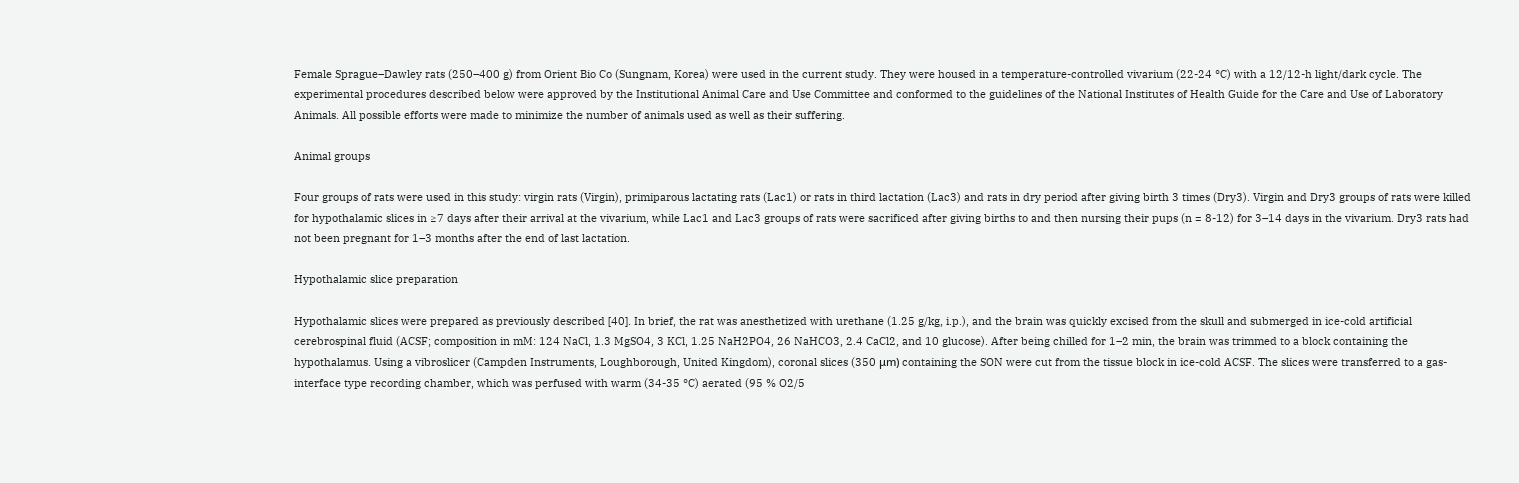Female Sprague–Dawley rats (250–400 g) from Orient Bio Co (Sungnam, Korea) were used in the current study. They were housed in a temperature-controlled vivarium (22-24 °C) with a 12/12-h light/dark cycle. The experimental procedures described below were approved by the Institutional Animal Care and Use Committee and conformed to the guidelines of the National Institutes of Health Guide for the Care and Use of Laboratory Animals. All possible efforts were made to minimize the number of animals used as well as their suffering.

Animal groups

Four groups of rats were used in this study: virgin rats (Virgin), primiparous lactating rats (Lac1) or rats in third lactation (Lac3) and rats in dry period after giving birth 3 times (Dry3). Virgin and Dry3 groups of rats were killed for hypothalamic slices in ≥7 days after their arrival at the vivarium, while Lac1 and Lac3 groups of rats were sacrificed after giving births to and then nursing their pups (n = 8-12) for 3–14 days in the vivarium. Dry3 rats had not been pregnant for 1–3 months after the end of last lactation.

Hypothalamic slice preparation

Hypothalamic slices were prepared as previously described [40]. In brief, the rat was anesthetized with urethane (1.25 g/kg, i.p.), and the brain was quickly excised from the skull and submerged in ice-cold artificial cerebrospinal fluid (ACSF; composition in mM: 124 NaCl, 1.3 MgSO4, 3 KCl, 1.25 NaH2PO4, 26 NaHCO3, 2.4 CaCl2, and 10 glucose). After being chilled for 1–2 min, the brain was trimmed to a block containing the hypothalamus. Using a vibroslicer (Campden Instruments, Loughborough, United Kingdom), coronal slices (350 μm) containing the SON were cut from the tissue block in ice-cold ACSF. The slices were transferred to a gas-interface type recording chamber, which was perfused with warm (34-35 °C) aerated (95 % O2/5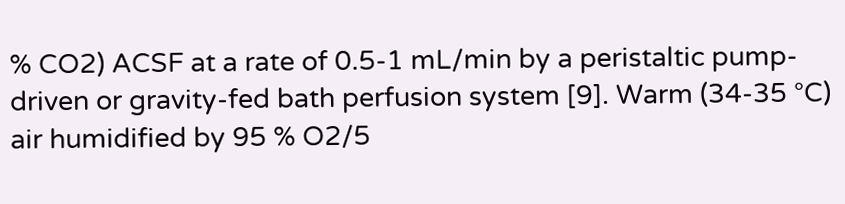% CO2) ACSF at a rate of 0.5-1 mL/min by a peristaltic pump-driven or gravity-fed bath perfusion system [9]. Warm (34-35 °C) air humidified by 95 % O2/5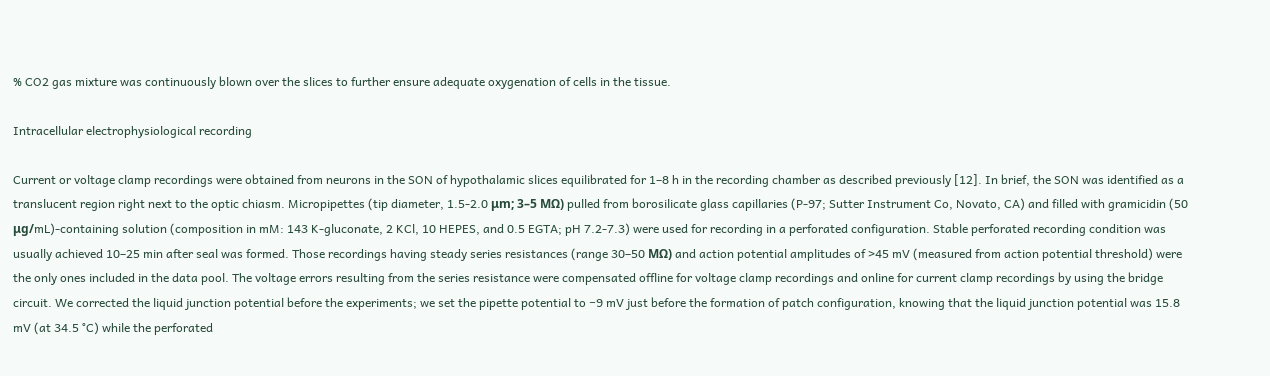% CO2 gas mixture was continuously blown over the slices to further ensure adequate oxygenation of cells in the tissue.

Intracellular electrophysiological recording

Current or voltage clamp recordings were obtained from neurons in the SON of hypothalamic slices equilibrated for 1–8 h in the recording chamber as described previously [12]. In brief, the SON was identified as a translucent region right next to the optic chiasm. Micropipettes (tip diameter, 1.5-2.0 μm; 3–5 MΩ) pulled from borosilicate glass capillaries (P-97; Sutter Instrument Co, Novato, CA) and filled with gramicidin (50 μg/mL)-containing solution (composition in mM: 143 K-gluconate, 2 KCl, 10 HEPES, and 0.5 EGTA; pH 7.2-7.3) were used for recording in a perforated configuration. Stable perforated recording condition was usually achieved 10–25 min after seal was formed. Those recordings having steady series resistances (range 30–50 MΩ) and action potential amplitudes of >45 mV (measured from action potential threshold) were the only ones included in the data pool. The voltage errors resulting from the series resistance were compensated offline for voltage clamp recordings and online for current clamp recordings by using the bridge circuit. We corrected the liquid junction potential before the experiments; we set the pipette potential to −9 mV just before the formation of patch configuration, knowing that the liquid junction potential was 15.8 mV (at 34.5 °C) while the perforated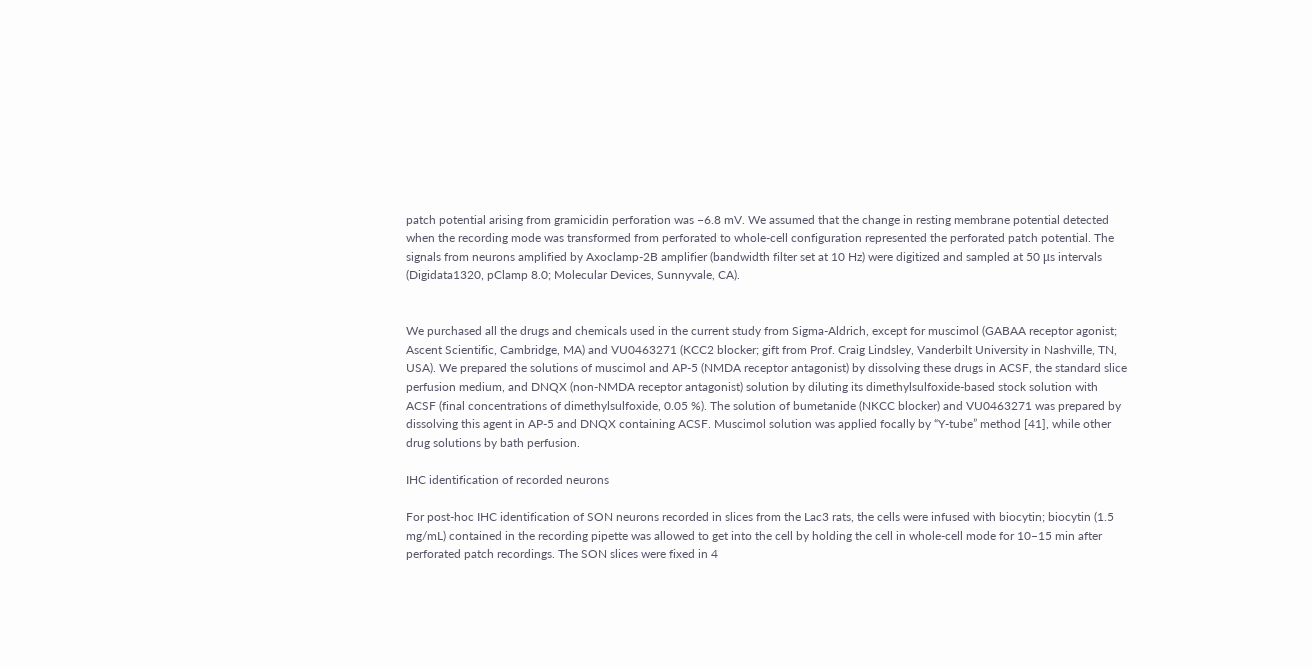patch potential arising from gramicidin perforation was −6.8 mV. We assumed that the change in resting membrane potential detected when the recording mode was transformed from perforated to whole-cell configuration represented the perforated patch potential. The signals from neurons amplified by Axoclamp-2B amplifier (bandwidth filter set at 10 Hz) were digitized and sampled at 50 μs intervals (Digidata1320, pClamp 8.0; Molecular Devices, Sunnyvale, CA).


We purchased all the drugs and chemicals used in the current study from Sigma-Aldrich, except for muscimol (GABAA receptor agonist; Ascent Scientific, Cambridge, MA) and VU0463271 (KCC2 blocker; gift from Prof. Craig Lindsley, Vanderbilt University in Nashville, TN, USA). We prepared the solutions of muscimol and AP-5 (NMDA receptor antagonist) by dissolving these drugs in ACSF, the standard slice perfusion medium, and DNQX (non-NMDA receptor antagonist) solution by diluting its dimethylsulfoxide-based stock solution with ACSF (final concentrations of dimethylsulfoxide, 0.05 %). The solution of bumetanide (NKCC blocker) and VU0463271 was prepared by dissolving this agent in AP-5 and DNQX containing ACSF. Muscimol solution was applied focally by “Y-tube” method [41], while other drug solutions by bath perfusion.

IHC identification of recorded neurons

For post-hoc IHC identification of SON neurons recorded in slices from the Lac3 rats, the cells were infused with biocytin; biocytin (1.5 mg/mL) contained in the recording pipette was allowed to get into the cell by holding the cell in whole-cell mode for 10–15 min after perforated patch recordings. The SON slices were fixed in 4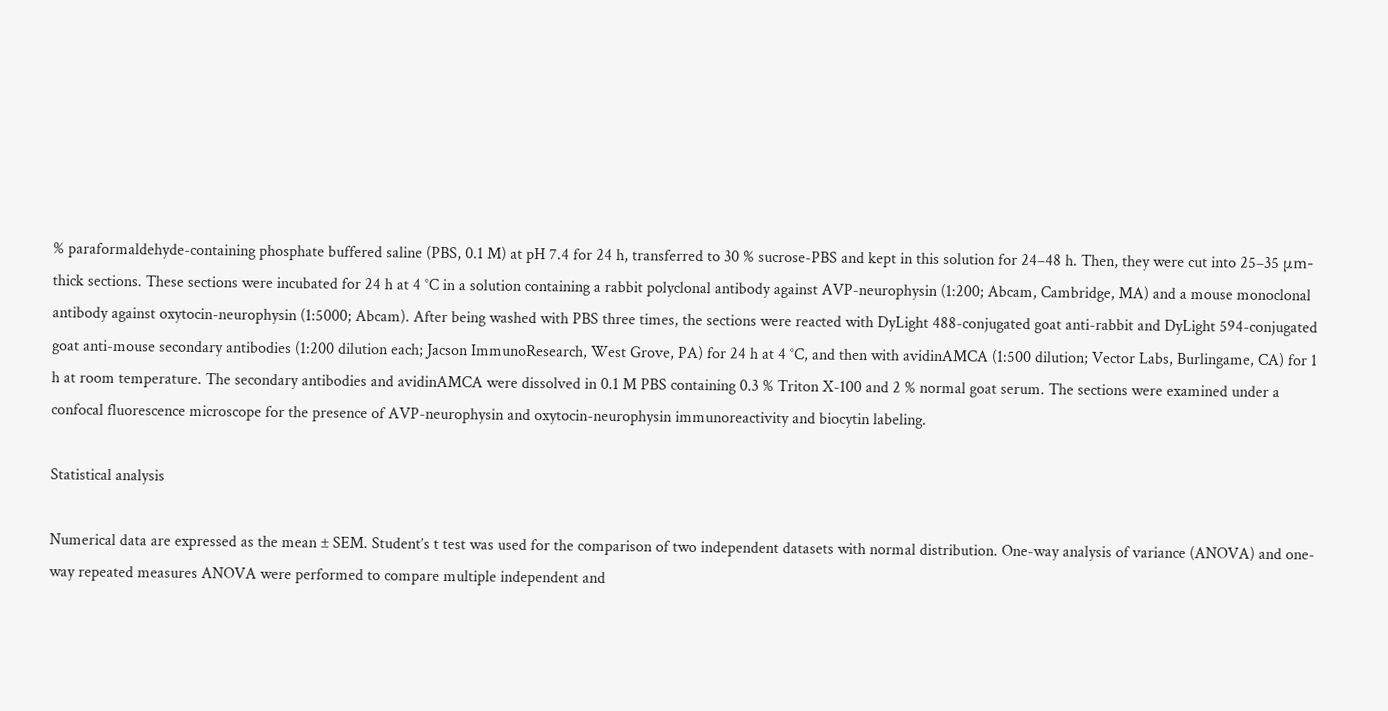% paraformaldehyde-containing phosphate buffered saline (PBS, 0.1 M) at pH 7.4 for 24 h, transferred to 30 % sucrose-PBS and kept in this solution for 24–48 h. Then, they were cut into 25–35 μm-thick sections. These sections were incubated for 24 h at 4 °C in a solution containing a rabbit polyclonal antibody against AVP-neurophysin (1:200; Abcam, Cambridge, MA) and a mouse monoclonal antibody against oxytocin-neurophysin (1:5000; Abcam). After being washed with PBS three times, the sections were reacted with DyLight 488-conjugated goat anti-rabbit and DyLight 594-conjugated goat anti-mouse secondary antibodies (1:200 dilution each; Jacson ImmunoResearch, West Grove, PA) for 24 h at 4 °C, and then with avidinAMCA (1:500 dilution; Vector Labs, Burlingame, CA) for 1 h at room temperature. The secondary antibodies and avidinAMCA were dissolved in 0.1 M PBS containing 0.3 % Triton X-100 and 2 % normal goat serum. The sections were examined under a confocal fluorescence microscope for the presence of AVP-neurophysin and oxytocin-neurophysin immunoreactivity and biocytin labeling.

Statistical analysis

Numerical data are expressed as the mean ± SEM. Student’s t test was used for the comparison of two independent datasets with normal distribution. One-way analysis of variance (ANOVA) and one-way repeated measures ANOVA were performed to compare multiple independent and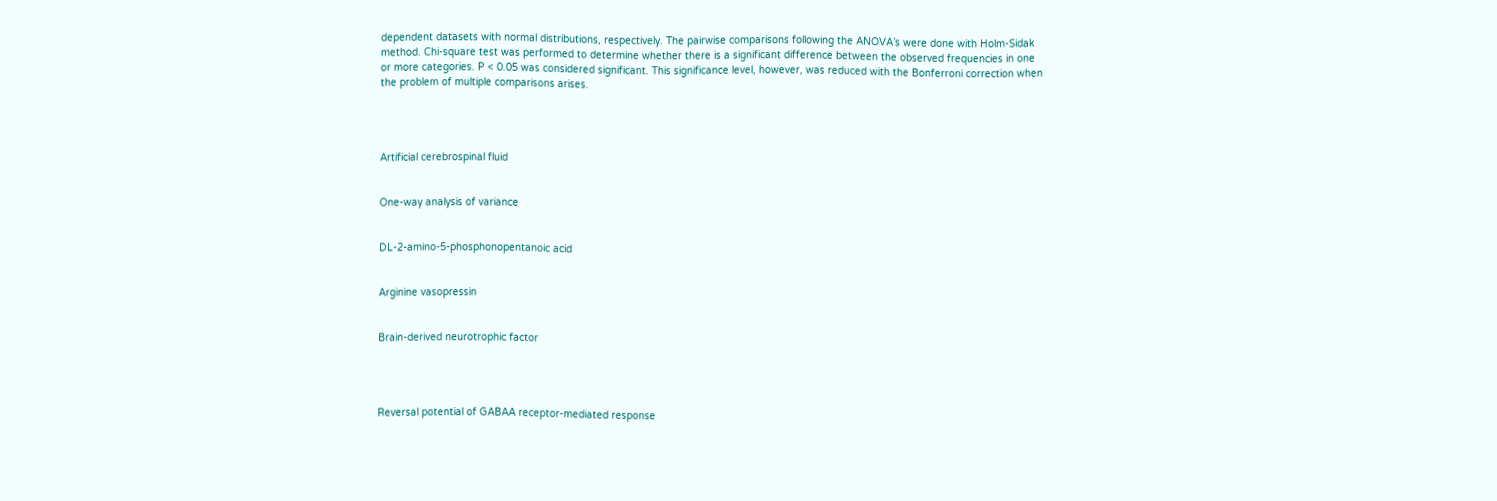dependent datasets with normal distributions, respectively. The pairwise comparisons following the ANOVA’s were done with Holm-Sidak method. Chi-square test was performed to determine whether there is a significant difference between the observed frequencies in one or more categories. P < 0.05 was considered significant. This significance level, however, was reduced with the Bonferroni correction when the problem of multiple comparisons arises.




Artificial cerebrospinal fluid


One-way analysis of variance


DL-2-amino-5-phosphonopentanoic acid


Arginine vasopressin


Brain-derived neurotrophic factor




Reversal potential of GABAA receptor-mediated response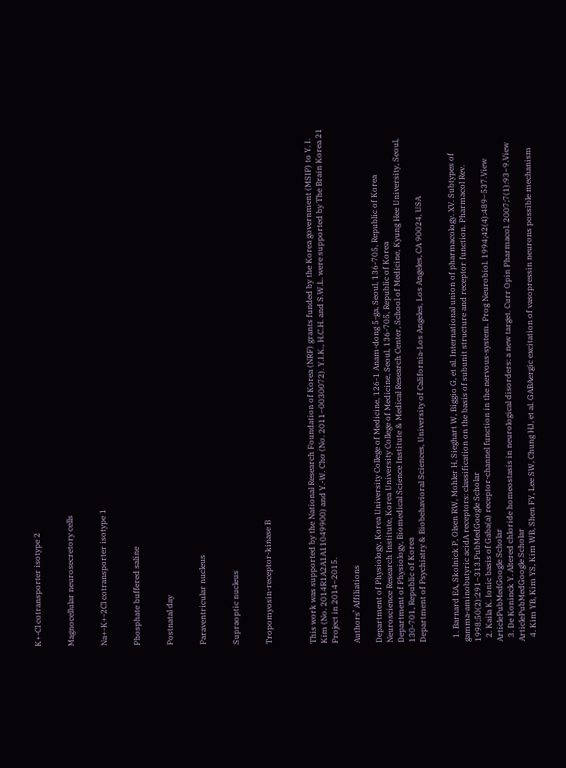K+-Cl cotransporter isotype 2


Magnocellular neurosecretory cells


Na+-K+-2Cl cotransporter isotype 1


Phosphate buffered saline


Postnatal day


Paraventricular nucleus


Supraoptic nucleus


Tropomyosin-receptor-kinase B



This work was supported by the National Research Foundation of Korea (NRF) grants funded by the Korea government (MSIP) to Y. I. Kim (No. 2014R1A2A1A11049900) and Y.-W. Cho (No. 2011–0030072). Y.I.K., H.C.H. and S.W.L. were supported by The Brain Korea 21 Project in 2014–2015.

Authors’ Affiliations

Department of Physiology, Korea University College of Medicine, 126-1 Anam-dong 5-ga, Seoul, 136-705, Republic of Korea
Neuroscience Research Institute, Korea University College of Medicine, Seoul, 136-705, Republic of Korea
Department of Physiology, Biomedical Science Institute & Medical Research Center, School of Medicine, Kyung Hee University, Seoul, 130-701, Republic of Korea
Department of Psychiatry & Biobehavioral Sciences, University of California-Los Angeles, Los Angeles, CA 90024, USA


  1. Barnard EA, Skolnick P, Olsen RW, Mohler H, Sieghart W, Biggio G, et al. International union of pharmacology. XV. Subtypes of gamma-aminobutyric acidA receptors: classification on the basis of subunit structure and receptor function. Pharmacol Rev. 1998;50(2):291–313.PubMedGoogle Scholar
  2. Kaila K. Ionic basis of Gaba(a) receptor-channel function in the nervous-system. Prog Neurobiol. 1994;42(4):489–537.View ArticlePubMedGoogle Scholar
  3. De Koninck Y. Altered chloride homeostasis in neurological disorders: a new target. Curr Opin Pharmacol. 2007;7(1):93–9.View ArticlePubMedGoogle Scholar
  4. Kim YB, Kim YS, Kim WB, Shen FY, Lee SW, Chung HJ, et al. GABAergic excitation of vasopressin neurons possible mechanism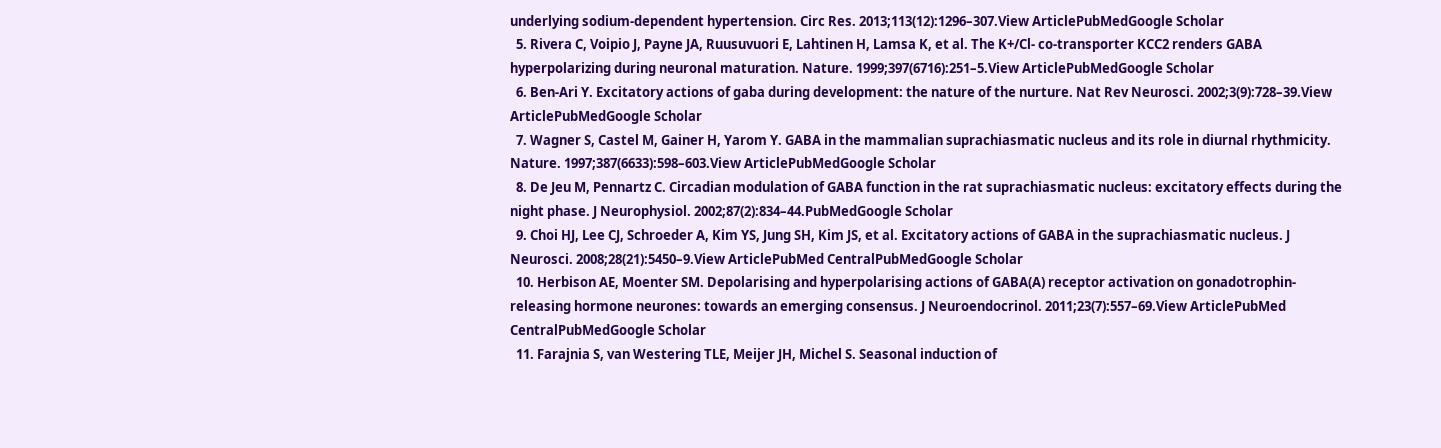underlying sodium-dependent hypertension. Circ Res. 2013;113(12):1296–307.View ArticlePubMedGoogle Scholar
  5. Rivera C, Voipio J, Payne JA, Ruusuvuori E, Lahtinen H, Lamsa K, et al. The K+/Cl- co-transporter KCC2 renders GABA hyperpolarizing during neuronal maturation. Nature. 1999;397(6716):251–5.View ArticlePubMedGoogle Scholar
  6. Ben-Ari Y. Excitatory actions of gaba during development: the nature of the nurture. Nat Rev Neurosci. 2002;3(9):728–39.View ArticlePubMedGoogle Scholar
  7. Wagner S, Castel M, Gainer H, Yarom Y. GABA in the mammalian suprachiasmatic nucleus and its role in diurnal rhythmicity. Nature. 1997;387(6633):598–603.View ArticlePubMedGoogle Scholar
  8. De Jeu M, Pennartz C. Circadian modulation of GABA function in the rat suprachiasmatic nucleus: excitatory effects during the night phase. J Neurophysiol. 2002;87(2):834–44.PubMedGoogle Scholar
  9. Choi HJ, Lee CJ, Schroeder A, Kim YS, Jung SH, Kim JS, et al. Excitatory actions of GABA in the suprachiasmatic nucleus. J Neurosci. 2008;28(21):5450–9.View ArticlePubMed CentralPubMedGoogle Scholar
  10. Herbison AE, Moenter SM. Depolarising and hyperpolarising actions of GABA(A) receptor activation on gonadotrophin-releasing hormone neurones: towards an emerging consensus. J Neuroendocrinol. 2011;23(7):557–69.View ArticlePubMed CentralPubMedGoogle Scholar
  11. Farajnia S, van Westering TLE, Meijer JH, Michel S. Seasonal induction of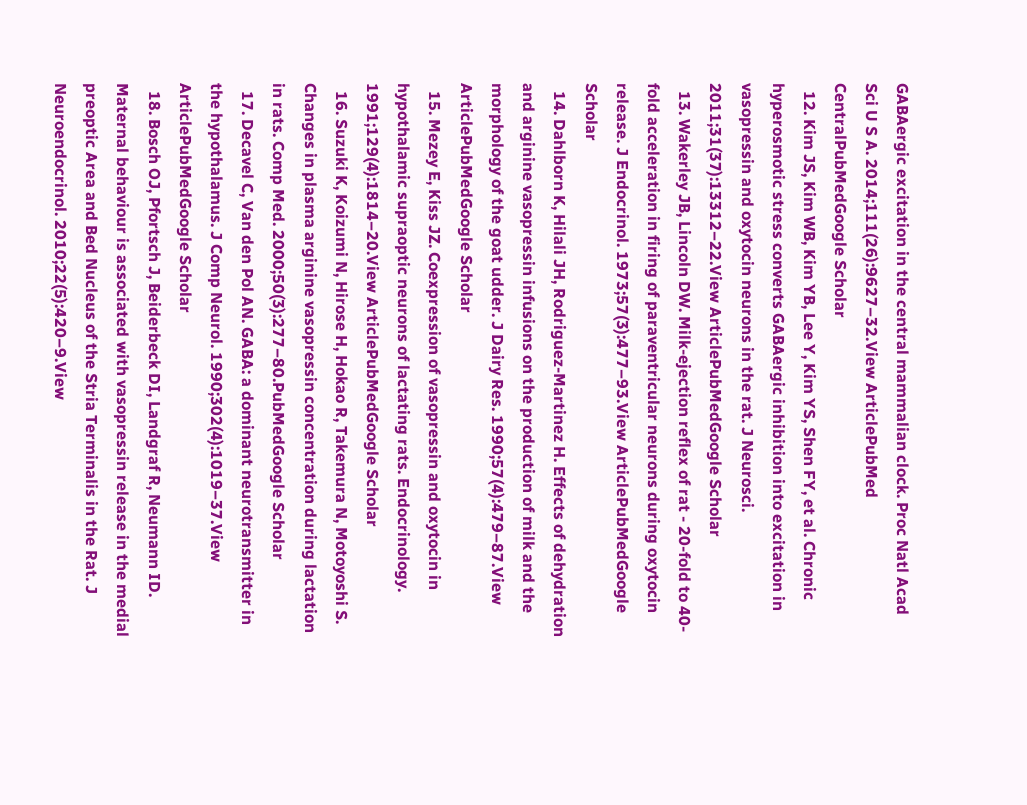GABAergic excitation in the central mammalian clock. Proc Natl Acad Sci U S A. 2014;111(26):9627–32.View ArticlePubMed CentralPubMedGoogle Scholar
  12. Kim JS, Kim WB, Kim YB, Lee Y, Kim YS, Shen FY, et al. Chronic hyperosmotic stress converts GABAergic inhibition into excitation in vasopressin and oxytocin neurons in the rat. J Neurosci. 2011;31(37):13312–22.View ArticlePubMedGoogle Scholar
  13. Wakerley JB, Lincoln DW. Milk-ejection reflex of rat - 20-fold to 40-fold acceleration in firing of paraventricular neurons during oxytocin release. J Endocrinol. 1973;57(3):477–93.View ArticlePubMedGoogle Scholar
  14. Dahlborn K, Hilali JH, Rodriguez-Martinez H. Effects of dehydration and arginine vasopressin infusions on the production of milk and the morphology of the goat udder. J Dairy Res. 1990;57(4):479–87.View ArticlePubMedGoogle Scholar
  15. Mezey E, Kiss JZ. Coexpression of vasopressin and oxytocin in hypothalamic supraoptic neurons of lactating rats. Endocrinology. 1991;129(4):1814–20.View ArticlePubMedGoogle Scholar
  16. Suzuki K, Koizumi N, Hirose H, Hokao R, Takemura N, Motoyoshi S. Changes in plasma arginine vasopressin concentration during lactation in rats. Comp Med. 2000;50(3):277–80.PubMedGoogle Scholar
  17. Decavel C, Van den Pol AN. GABA: a dominant neurotransmitter in the hypothalamus. J Comp Neurol. 1990;302(4):1019–37.View ArticlePubMedGoogle Scholar
  18. Bosch OJ, Pfortsch J, Beiderbeck DI, Landgraf R, Neumann ID. Maternal behaviour is associated with vasopressin release in the medial preoptic Area and Bed Nucleus of the Stria Terminalis in the Rat. J Neuroendocrinol. 2010;22(5):420–9.View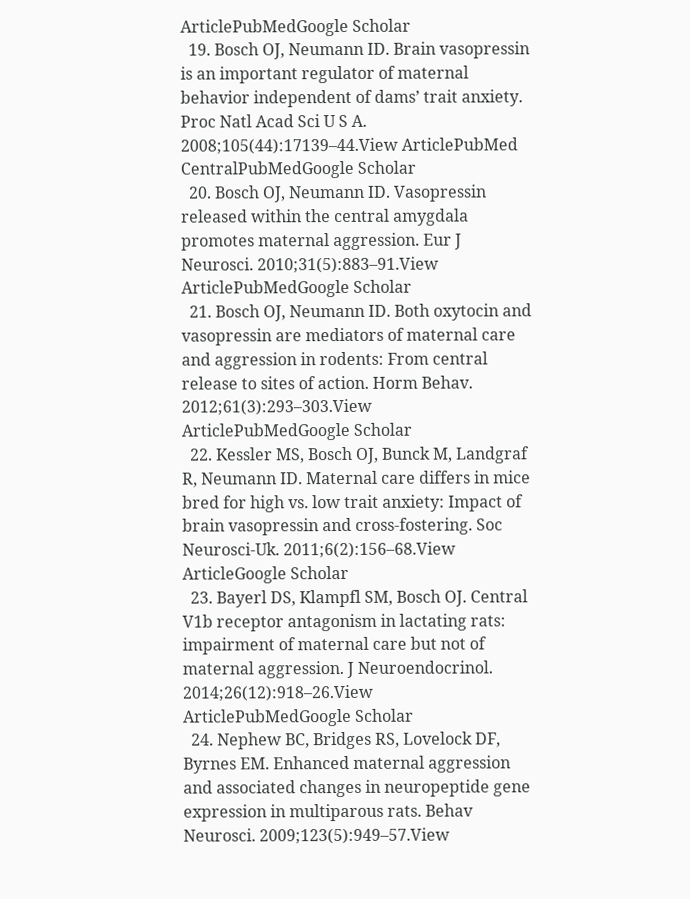ArticlePubMedGoogle Scholar
  19. Bosch OJ, Neumann ID. Brain vasopressin is an important regulator of maternal behavior independent of dams’ trait anxiety. Proc Natl Acad Sci U S A. 2008;105(44):17139–44.View ArticlePubMed CentralPubMedGoogle Scholar
  20. Bosch OJ, Neumann ID. Vasopressin released within the central amygdala promotes maternal aggression. Eur J Neurosci. 2010;31(5):883–91.View ArticlePubMedGoogle Scholar
  21. Bosch OJ, Neumann ID. Both oxytocin and vasopressin are mediators of maternal care and aggression in rodents: From central release to sites of action. Horm Behav. 2012;61(3):293–303.View ArticlePubMedGoogle Scholar
  22. Kessler MS, Bosch OJ, Bunck M, Landgraf R, Neumann ID. Maternal care differs in mice bred for high vs. low trait anxiety: Impact of brain vasopressin and cross-fostering. Soc Neurosci-Uk. 2011;6(2):156–68.View ArticleGoogle Scholar
  23. Bayerl DS, Klampfl SM, Bosch OJ. Central V1b receptor antagonism in lactating rats: impairment of maternal care but not of maternal aggression. J Neuroendocrinol. 2014;26(12):918–26.View ArticlePubMedGoogle Scholar
  24. Nephew BC, Bridges RS, Lovelock DF, Byrnes EM. Enhanced maternal aggression and associated changes in neuropeptide gene expression in multiparous rats. Behav Neurosci. 2009;123(5):949–57.View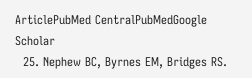ArticlePubMed CentralPubMedGoogle Scholar
  25. Nephew BC, Byrnes EM, Bridges RS.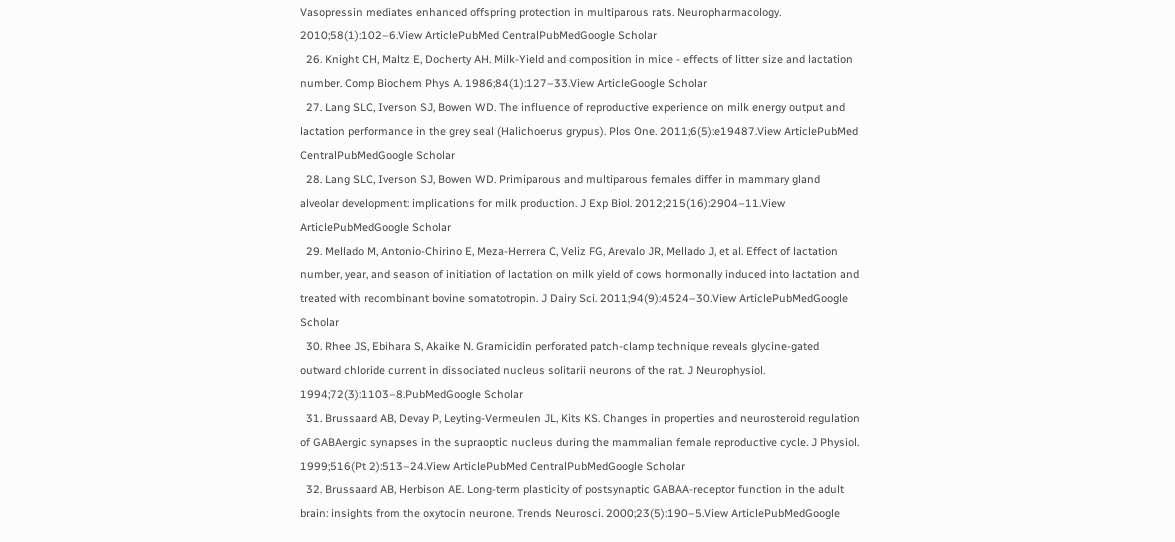Vasopressin mediates enhanced offspring protection in multiparous rats. Neuropharmacology. 2010;58(1):102–6.View ArticlePubMed CentralPubMedGoogle Scholar
  26. Knight CH, Maltz E, Docherty AH. Milk-Yield and composition in mice - effects of litter size and lactation number. Comp Biochem Phys A. 1986;84(1):127–33.View ArticleGoogle Scholar
  27. Lang SLC, Iverson SJ, Bowen WD. The influence of reproductive experience on milk energy output and lactation performance in the grey seal (Halichoerus grypus). Plos One. 2011;6(5):e19487.View ArticlePubMed CentralPubMedGoogle Scholar
  28. Lang SLC, Iverson SJ, Bowen WD. Primiparous and multiparous females differ in mammary gland alveolar development: implications for milk production. J Exp Biol. 2012;215(16):2904–11.View ArticlePubMedGoogle Scholar
  29. Mellado M, Antonio-Chirino E, Meza-Herrera C, Veliz FG, Arevalo JR, Mellado J, et al. Effect of lactation number, year, and season of initiation of lactation on milk yield of cows hormonally induced into lactation and treated with recombinant bovine somatotropin. J Dairy Sci. 2011;94(9):4524–30.View ArticlePubMedGoogle Scholar
  30. Rhee JS, Ebihara S, Akaike N. Gramicidin perforated patch-clamp technique reveals glycine-gated outward chloride current in dissociated nucleus solitarii neurons of the rat. J Neurophysiol. 1994;72(3):1103–8.PubMedGoogle Scholar
  31. Brussaard AB, Devay P, Leyting-Vermeulen JL, Kits KS. Changes in properties and neurosteroid regulation of GABAergic synapses in the supraoptic nucleus during the mammalian female reproductive cycle. J Physiol. 1999;516(Pt 2):513–24.View ArticlePubMed CentralPubMedGoogle Scholar
  32. Brussaard AB, Herbison AE. Long-term plasticity of postsynaptic GABAA-receptor function in the adult brain: insights from the oxytocin neurone. Trends Neurosci. 2000;23(5):190–5.View ArticlePubMedGoogle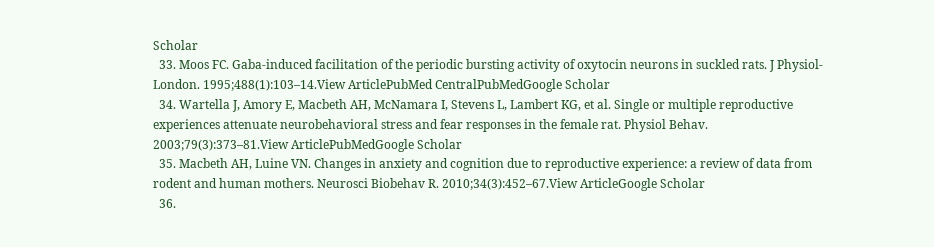Scholar
  33. Moos FC. Gaba-induced facilitation of the periodic bursting activity of oxytocin neurons in suckled rats. J Physiol-London. 1995;488(1):103–14.View ArticlePubMed CentralPubMedGoogle Scholar
  34. Wartella J, Amory E, Macbeth AH, McNamara I, Stevens L, Lambert KG, et al. Single or multiple reproductive experiences attenuate neurobehavioral stress and fear responses in the female rat. Physiol Behav. 2003;79(3):373–81.View ArticlePubMedGoogle Scholar
  35. Macbeth AH, Luine VN. Changes in anxiety and cognition due to reproductive experience: a review of data from rodent and human mothers. Neurosci Biobehav R. 2010;34(3):452–67.View ArticleGoogle Scholar
  36.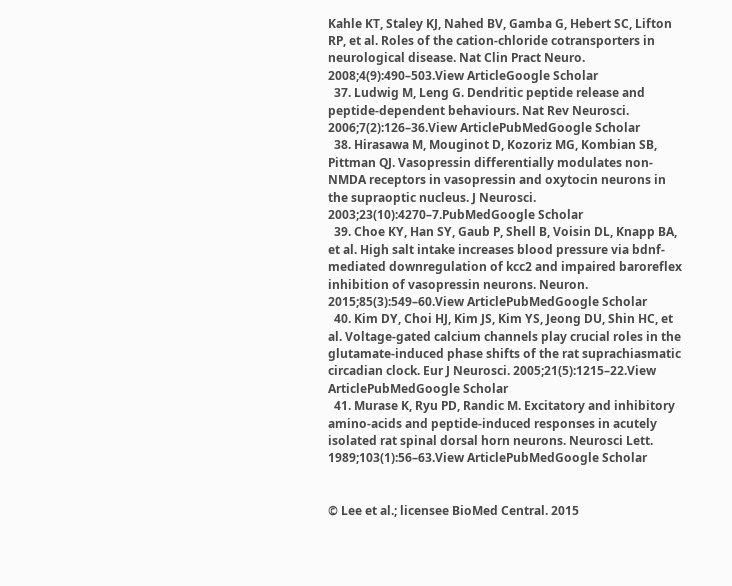Kahle KT, Staley KJ, Nahed BV, Gamba G, Hebert SC, Lifton RP, et al. Roles of the cation-chloride cotransporters in neurological disease. Nat Clin Pract Neuro. 2008;4(9):490–503.View ArticleGoogle Scholar
  37. Ludwig M, Leng G. Dendritic peptide release and peptide-dependent behaviours. Nat Rev Neurosci. 2006;7(2):126–36.View ArticlePubMedGoogle Scholar
  38. Hirasawa M, Mouginot D, Kozoriz MG, Kombian SB, Pittman QJ. Vasopressin differentially modulates non-NMDA receptors in vasopressin and oxytocin neurons in the supraoptic nucleus. J Neurosci. 2003;23(10):4270–7.PubMedGoogle Scholar
  39. Choe KY, Han SY, Gaub P, Shell B, Voisin DL, Knapp BA, et al. High salt intake increases blood pressure via bdnf-mediated downregulation of kcc2 and impaired baroreflex inhibition of vasopressin neurons. Neuron. 2015;85(3):549–60.View ArticlePubMedGoogle Scholar
  40. Kim DY, Choi HJ, Kim JS, Kim YS, Jeong DU, Shin HC, et al. Voltage-gated calcium channels play crucial roles in the glutamate-induced phase shifts of the rat suprachiasmatic circadian clock. Eur J Neurosci. 2005;21(5):1215–22.View ArticlePubMedGoogle Scholar
  41. Murase K, Ryu PD, Randic M. Excitatory and inhibitory amino-acids and peptide-induced responses in acutely isolated rat spinal dorsal horn neurons. Neurosci Lett. 1989;103(1):56–63.View ArticlePubMedGoogle Scholar


© Lee et al.; licensee BioMed Central. 2015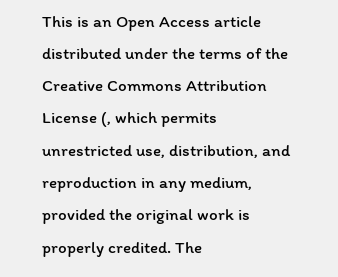This is an Open Access article distributed under the terms of the Creative Commons Attribution License (, which permits unrestricted use, distribution, and reproduction in any medium, provided the original work is properly credited. The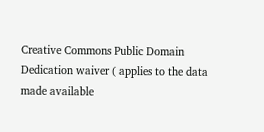Creative Commons Public Domain Dedication waiver ( applies to the data made available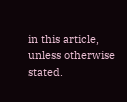in this article, unless otherwise stated.